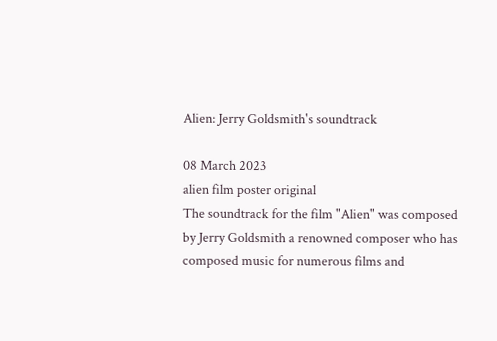Alien: Jerry Goldsmith's soundtrack

08 March 2023
alien film poster original
The soundtrack for the film "Alien" was composed by Jerry Goldsmith a renowned composer who has composed music for numerous films and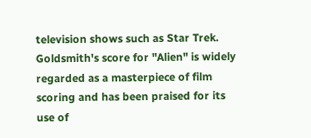television shows such as Star Trek. Goldsmith's score for "Alien" is widely regarded as a masterpiece of film scoring and has been praised for its use of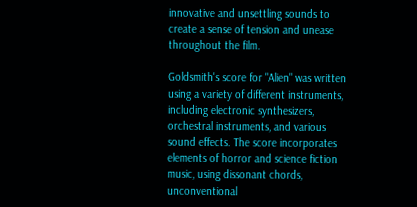innovative and unsettling sounds to create a sense of tension and unease throughout the film.

Goldsmith's score for "Alien" was written using a variety of different instruments, including electronic synthesizers, orchestral instruments, and various sound effects. The score incorporates elements of horror and science fiction music, using dissonant chords, unconventional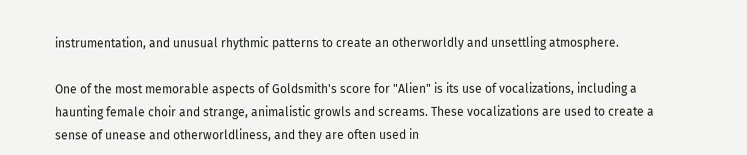instrumentation, and unusual rhythmic patterns to create an otherworldly and unsettling atmosphere.

One of the most memorable aspects of Goldsmith's score for "Alien" is its use of vocalizations, including a haunting female choir and strange, animalistic growls and screams. These vocalizations are used to create a sense of unease and otherworldliness, and they are often used in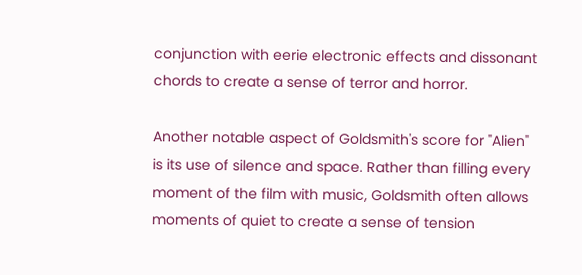conjunction with eerie electronic effects and dissonant chords to create a sense of terror and horror.

Another notable aspect of Goldsmith's score for "Alien" is its use of silence and space. Rather than filling every moment of the film with music, Goldsmith often allows moments of quiet to create a sense of tension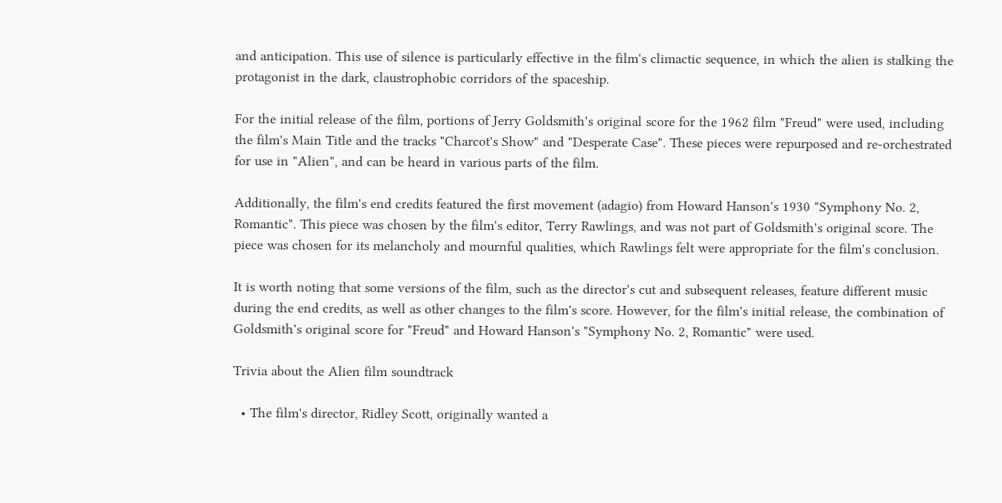and anticipation. This use of silence is particularly effective in the film's climactic sequence, in which the alien is stalking the protagonist in the dark, claustrophobic corridors of the spaceship.

For the initial release of the film, portions of Jerry Goldsmith's original score for the 1962 film "Freud" were used, including the film's Main Title and the tracks "Charcot's Show" and "Desperate Case". These pieces were repurposed and re-orchestrated for use in "Alien", and can be heard in various parts of the film.

Additionally, the film's end credits featured the first movement (adagio) from Howard Hanson's 1930 "Symphony No. 2, Romantic". This piece was chosen by the film's editor, Terry Rawlings, and was not part of Goldsmith's original score. The piece was chosen for its melancholy and mournful qualities, which Rawlings felt were appropriate for the film's conclusion.

It is worth noting that some versions of the film, such as the director's cut and subsequent releases, feature different music during the end credits, as well as other changes to the film's score. However, for the film's initial release, the combination of Goldsmith's original score for "Freud" and Howard Hanson's "Symphony No. 2, Romantic" were used.

Trivia about the Alien film soundtrack

  • The film's director, Ridley Scott, originally wanted a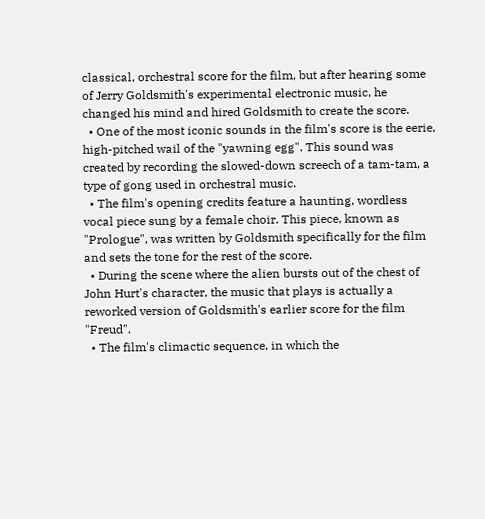classical, orchestral score for the film, but after hearing some of Jerry Goldsmith's experimental electronic music, he changed his mind and hired Goldsmith to create the score.
  • One of the most iconic sounds in the film's score is the eerie, high-pitched wail of the "yawning egg". This sound was created by recording the slowed-down screech of a tam-tam, a type of gong used in orchestral music.
  • The film's opening credits feature a haunting, wordless vocal piece sung by a female choir. This piece, known as "Prologue", was written by Goldsmith specifically for the film and sets the tone for the rest of the score.
  • During the scene where the alien bursts out of the chest of John Hurt's character, the music that plays is actually a reworked version of Goldsmith's earlier score for the film "Freud".
  • The film's climactic sequence, in which the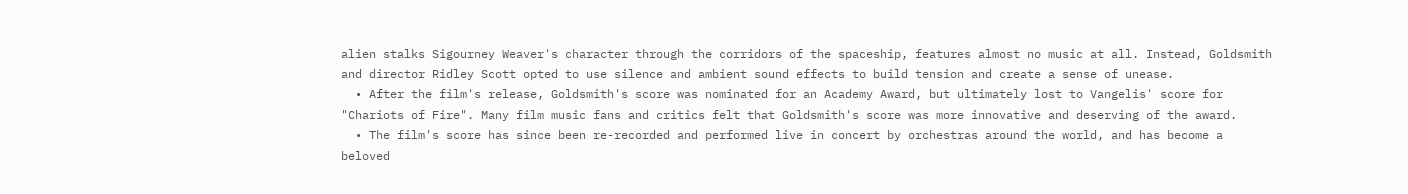alien stalks Sigourney Weaver's character through the corridors of the spaceship, features almost no music at all. Instead, Goldsmith and director Ridley Scott opted to use silence and ambient sound effects to build tension and create a sense of unease.
  • After the film's release, Goldsmith's score was nominated for an Academy Award, but ultimately lost to Vangelis' score for "Chariots of Fire". Many film music fans and critics felt that Goldsmith's score was more innovative and deserving of the award.
  • The film's score has since been re-recorded and performed live in concert by orchestras around the world, and has become a beloved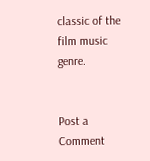classic of the film music genre.


Post a Comment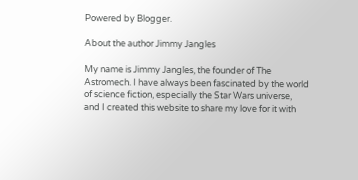Powered by Blogger.

About the author Jimmy Jangles

My name is Jimmy Jangles, the founder of The Astromech. I have always been fascinated by the world of science fiction, especially the Star Wars universe, and I created this website to share my love for it with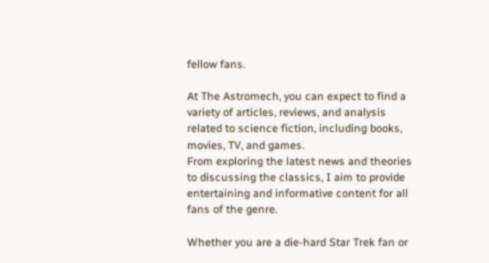fellow fans.

At The Astromech, you can expect to find a variety of articles, reviews, and analysis related to science fiction, including books, movies, TV, and games.
From exploring the latest news and theories to discussing the classics, I aim to provide entertaining and informative content for all fans of the genre.

Whether you are a die-hard Star Trek fan or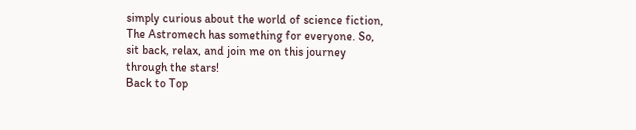simply curious about the world of science fiction, The Astromech has something for everyone. So, sit back, relax, and join me on this journey through the stars!
Back to Top